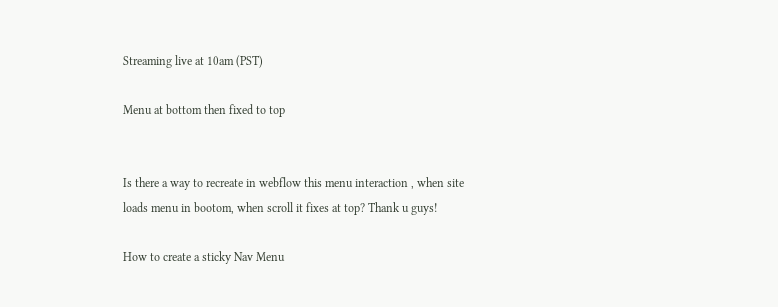Streaming live at 10am (PST)

Menu at bottom then fixed to top


Is there a way to recreate in webflow this menu interaction , when site loads menu in bootom, when scroll it fixes at top? Thank u guys!

How to create a sticky Nav Menu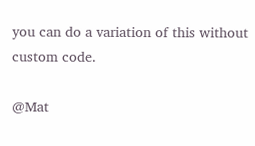you can do a variation of this without custom code.

@Mat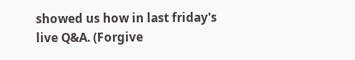showed us how in last friday's live Q&A. (Forgive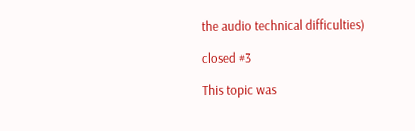the audio technical difficulties)

closed #3

This topic was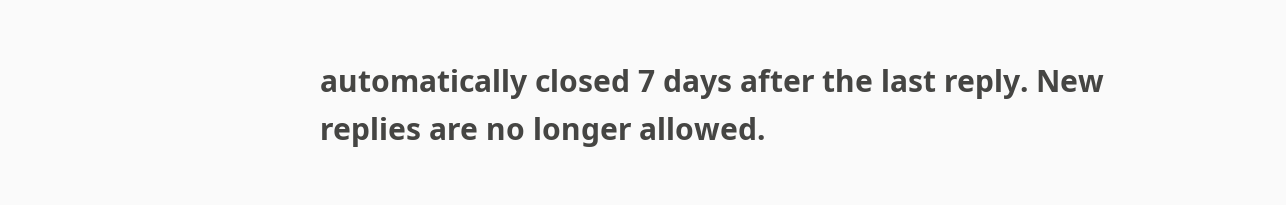automatically closed 7 days after the last reply. New replies are no longer allowed.